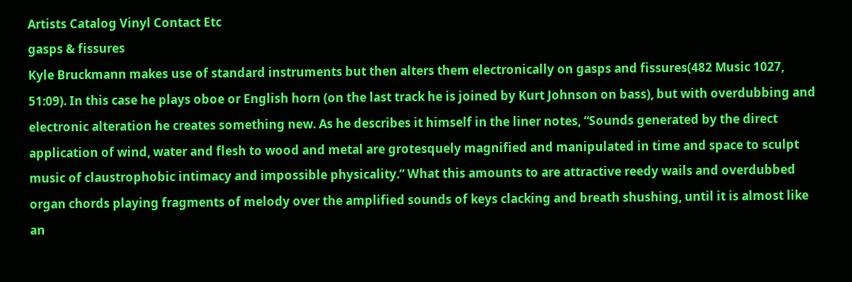Artists Catalog Vinyl Contact Etc
gasps & fissures
Kyle Bruckmann makes use of standard instruments but then alters them electronically on gasps and fissures(482 Music 1027, 51:09). In this case he plays oboe or English horn (on the last track he is joined by Kurt Johnson on bass), but with overdubbing and electronic alteration he creates something new. As he describes it himself in the liner notes, “Sounds generated by the direct application of wind, water and flesh to wood and metal are grotesquely magnified and manipulated in time and space to sculpt music of claustrophobic intimacy and impossible physicality.” What this amounts to are attractive reedy wails and overdubbed organ chords playing fragments of melody over the amplified sounds of keys clacking and breath shushing, until it is almost like an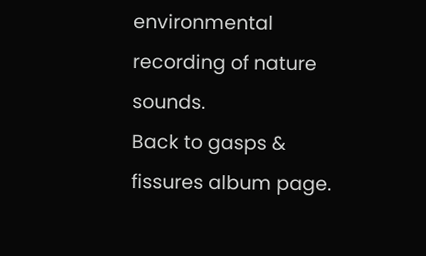environmental recording of nature sounds.
Back to gasps & fissures album page.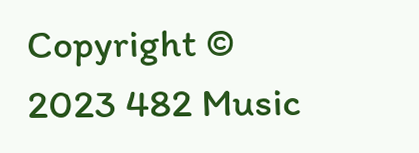Copyright © 2023 482 Music